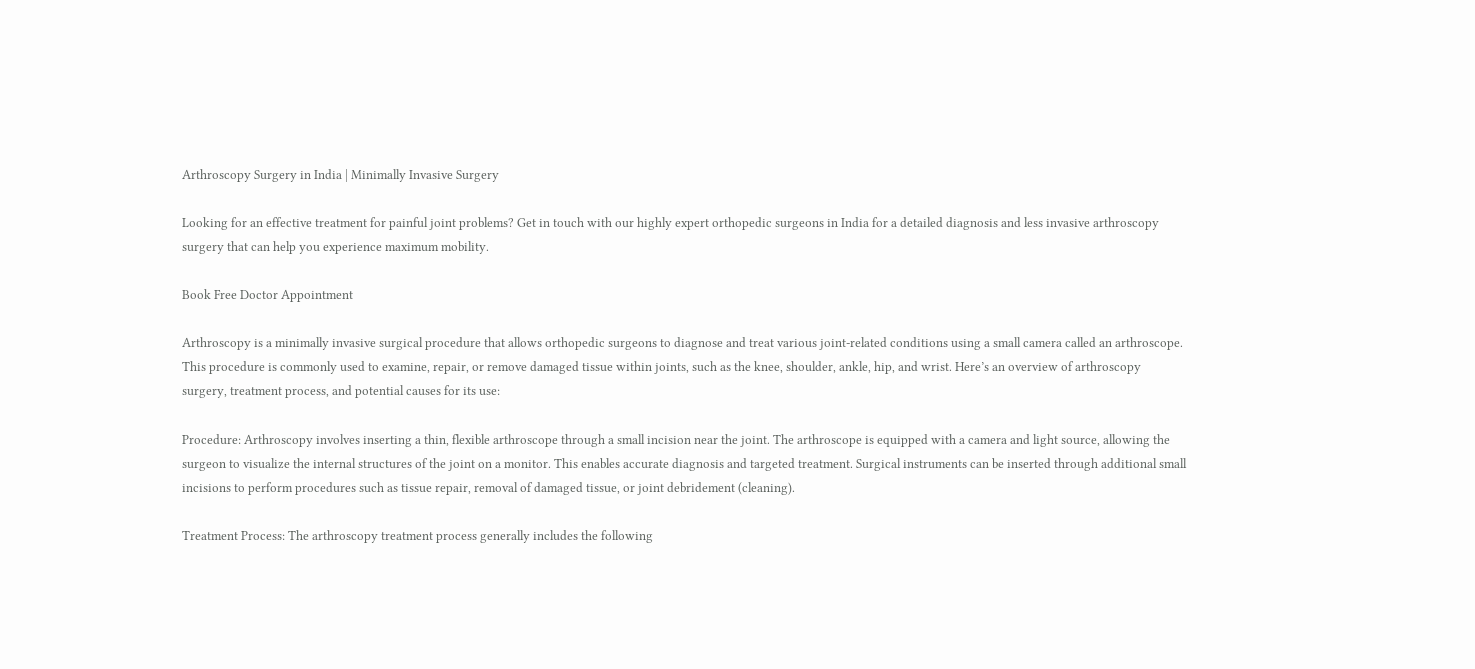Arthroscopy Surgery in India | Minimally Invasive Surgery

Looking for an effective treatment for painful joint problems? Get in touch with our highly expert orthopedic surgeons in India for a detailed diagnosis and less invasive arthroscopy surgery that can help you experience maximum mobility.

Book Free Doctor Appointment

Arthroscopy is a minimally invasive surgical procedure that allows orthopedic surgeons to diagnose and treat various joint-related conditions using a small camera called an arthroscope. This procedure is commonly used to examine, repair, or remove damaged tissue within joints, such as the knee, shoulder, ankle, hip, and wrist. Here’s an overview of arthroscopy surgery, treatment process, and potential causes for its use:

Procedure: Arthroscopy involves inserting a thin, flexible arthroscope through a small incision near the joint. The arthroscope is equipped with a camera and light source, allowing the surgeon to visualize the internal structures of the joint on a monitor. This enables accurate diagnosis and targeted treatment. Surgical instruments can be inserted through additional small incisions to perform procedures such as tissue repair, removal of damaged tissue, or joint debridement (cleaning).

Treatment Process: The arthroscopy treatment process generally includes the following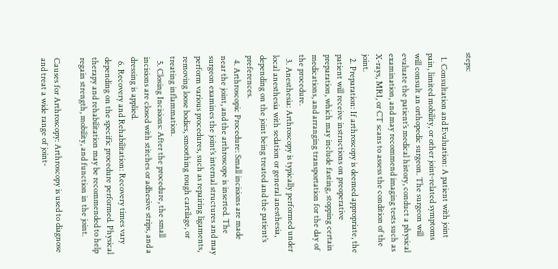steps:

  1. Consultation and Evaluation: A patient with joint pain, limited mobility, or other joint-related symptoms will consult an orthopedic surgeon. The surgeon will evaluate the patient’s medical history, conduct a physical examination, and may recommend imaging tests such as X-rays, MRI, or CT scans to assess the condition of the joint.
  2. Preparation: If arthroscopy is deemed appropriate, the patient will receive instructions on preoperative preparation, which may include fasting, stopping certain medications, and arranging transportation for the day of the procedure.
  3. Anesthesia: Arthroscopy is typically performed under local anesthesia with sedation or general anesthesia, depending on the joint being treated and the patient’s preferences.
  4. Arthroscopic Procedure: Small incisions are made near the joint, and the arthroscope is inserted. The surgeon examines the joint’s internal structures and may perform various procedures, such as repairing ligaments, removing loose bodies, smoothing rough cartilage, or treating inflammation.
  5. Closing Incisions: After the procedure, the small incisions are closed with stitches or adhesive strips, and a dressing is applied.
  6. Recovery and Rehabilitation: Recovery times vary depending on the specific procedure performed. Physical therapy and rehabilitation may be recommended to help regain strength, mobility, and function in the joint.

Causes for Arthroscopy: Arthroscopy is used to diagnose and treat a wide range of joint-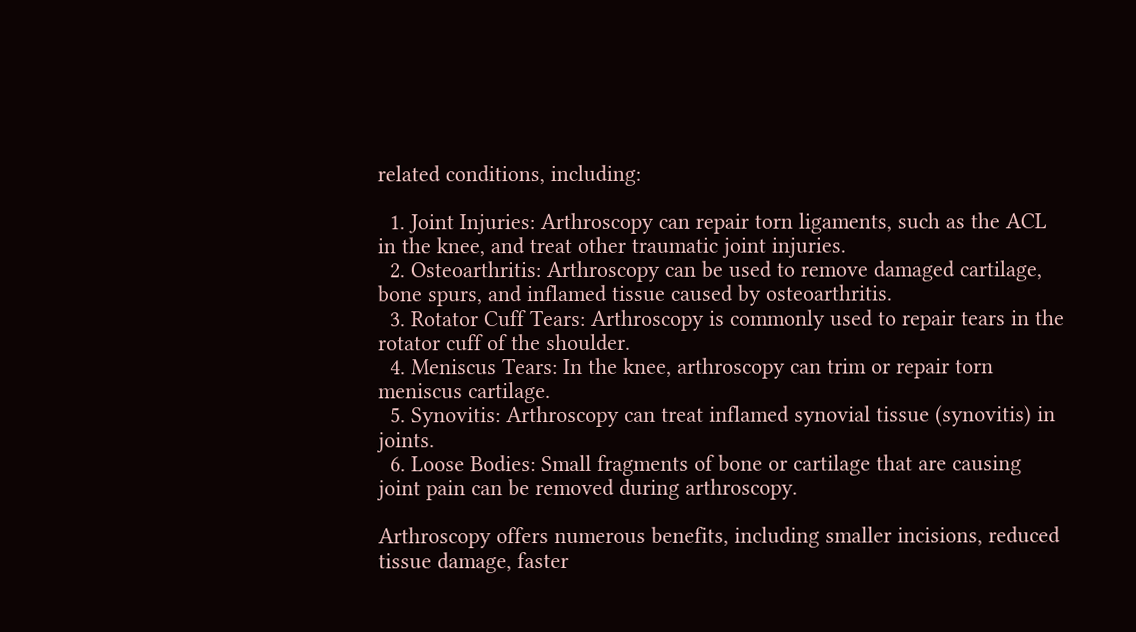related conditions, including:

  1. Joint Injuries: Arthroscopy can repair torn ligaments, such as the ACL in the knee, and treat other traumatic joint injuries.
  2. Osteoarthritis: Arthroscopy can be used to remove damaged cartilage, bone spurs, and inflamed tissue caused by osteoarthritis.
  3. Rotator Cuff Tears: Arthroscopy is commonly used to repair tears in the rotator cuff of the shoulder.
  4. Meniscus Tears: In the knee, arthroscopy can trim or repair torn meniscus cartilage.
  5. Synovitis: Arthroscopy can treat inflamed synovial tissue (synovitis) in joints.
  6. Loose Bodies: Small fragments of bone or cartilage that are causing joint pain can be removed during arthroscopy.

Arthroscopy offers numerous benefits, including smaller incisions, reduced tissue damage, faster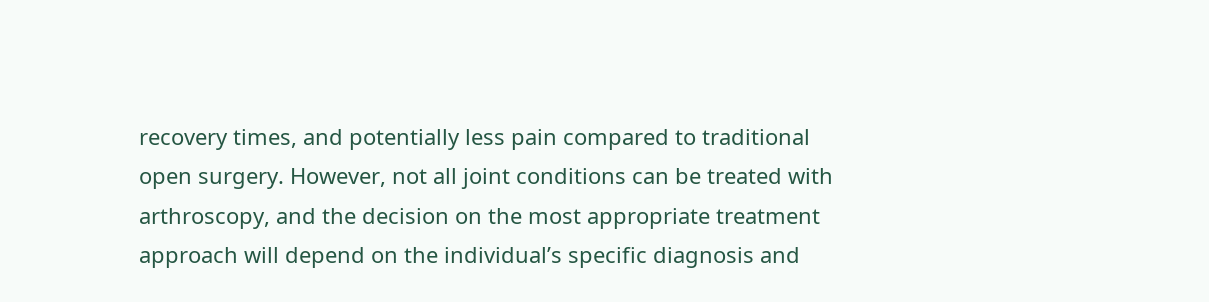recovery times, and potentially less pain compared to traditional open surgery. However, not all joint conditions can be treated with arthroscopy, and the decision on the most appropriate treatment approach will depend on the individual’s specific diagnosis and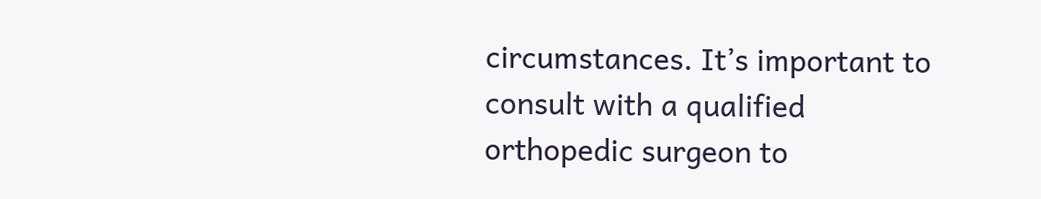circumstances. It’s important to consult with a qualified orthopedic surgeon to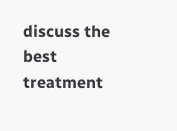discuss the best treatment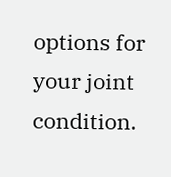options for your joint condition.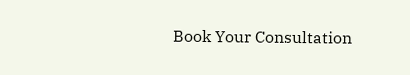Book Your Consultation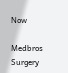Now

Medbros Surgery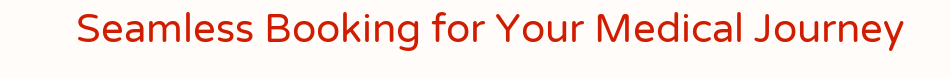Seamless Booking for Your Medical Journey